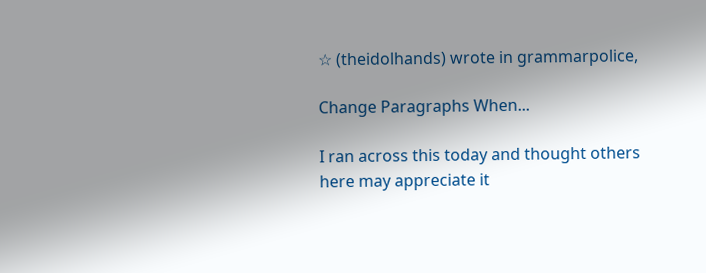☆ (theidolhands) wrote in grammarpolice,

Change Paragraphs When...

I ran across this today and thought others here may appreciate it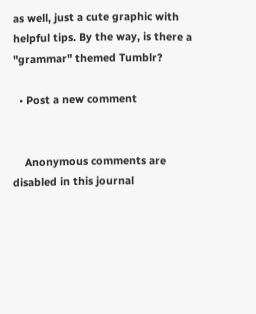as well, just a cute graphic with helpful tips. By the way, is there a "grammar" themed Tumblr?

  • Post a new comment


    Anonymous comments are disabled in this journal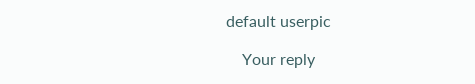default userpic

    Your reply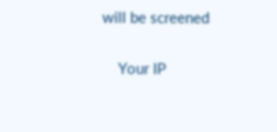will be screened

    Your IP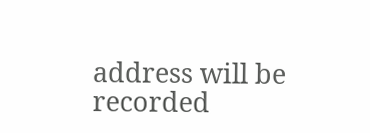address will be recorded